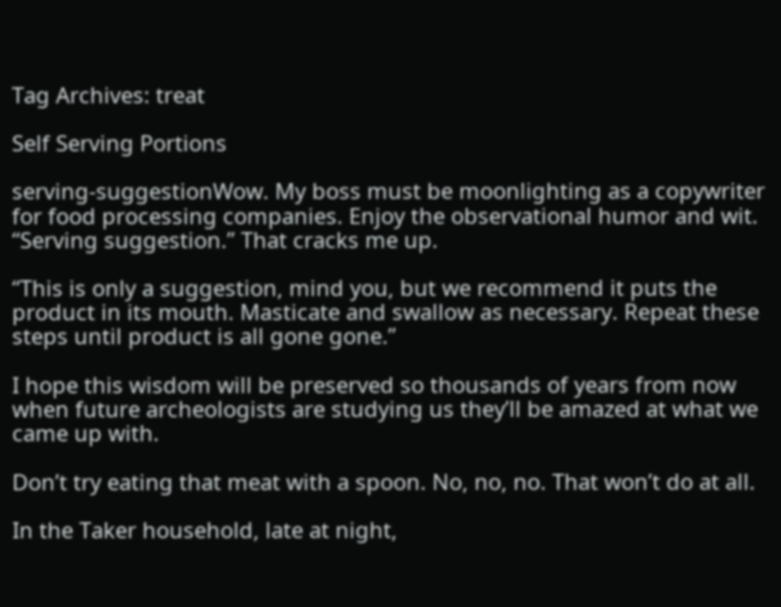Tag Archives: treat

Self Serving Portions

serving-suggestionWow. My boss must be moonlighting as a copywriter for food processing companies. Enjoy the observational humor and wit. “Serving suggestion.” That cracks me up.

“This is only a suggestion, mind you, but we recommend it puts the product in its mouth. Masticate and swallow as necessary. Repeat these steps until product is all gone gone.”

I hope this wisdom will be preserved so thousands of years from now when future archeologists are studying us they’ll be amazed at what we came up with.

Don’t try eating that meat with a spoon. No, no, no. That won’t do at all.

In the Taker household, late at night,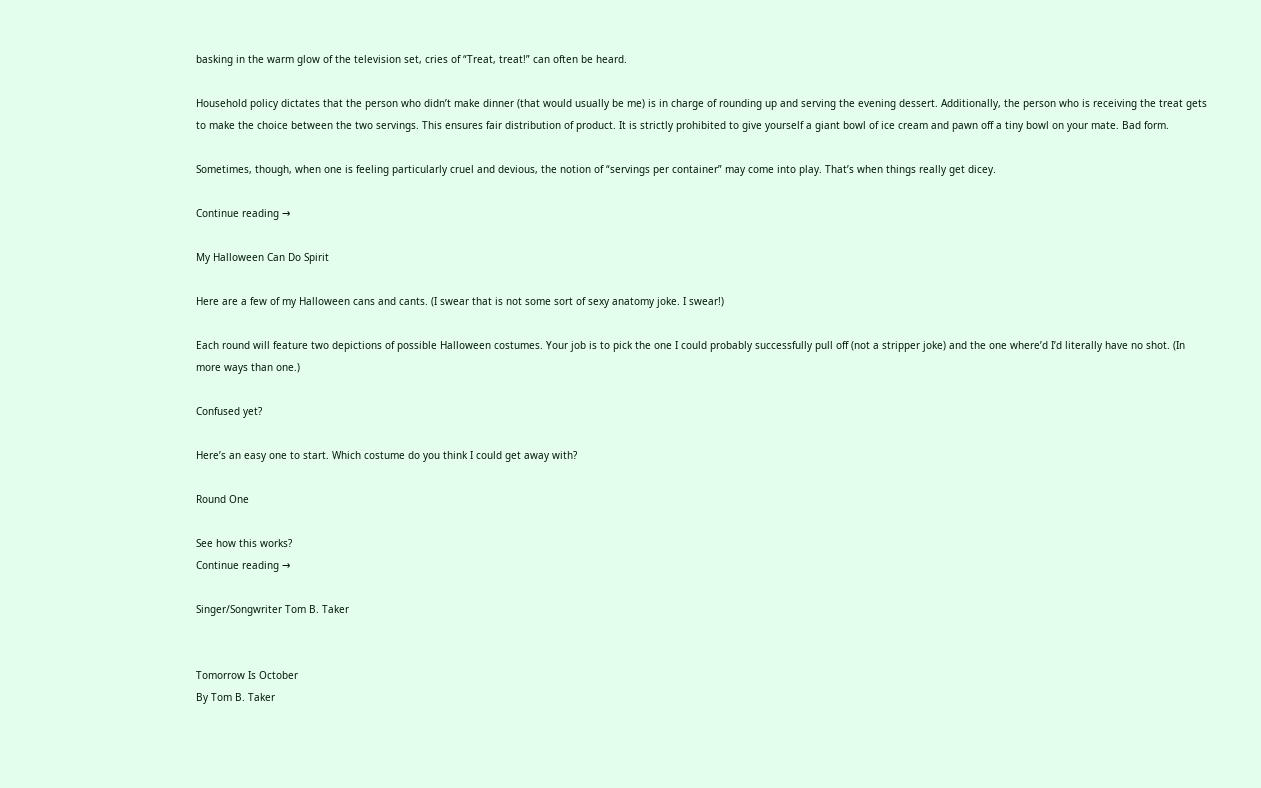basking in the warm glow of the television set, cries of “Treat, treat!” can often be heard.

Household policy dictates that the person who didn’t make dinner (that would usually be me) is in charge of rounding up and serving the evening dessert. Additionally, the person who is receiving the treat gets to make the choice between the two servings. This ensures fair distribution of product. It is strictly prohibited to give yourself a giant bowl of ice cream and pawn off a tiny bowl on your mate. Bad form.

Sometimes, though, when one is feeling particularly cruel and devious, the notion of “servings per container” may come into play. That’s when things really get dicey.

Continue reading →

My Halloween Can Do Spirit

Here are a few of my Halloween cans and cants. (I swear that is not some sort of sexy anatomy joke. I swear!)

Each round will feature two depictions of possible Halloween costumes. Your job is to pick the one I could probably successfully pull off (not a stripper joke) and the one where’d I’d literally have no shot. (In more ways than one.)

Confused yet?

Here’s an easy one to start. Which costume do you think I could get away with?

Round One

See how this works?
Continue reading →

Singer/Songwriter Tom B. Taker


Tomorrow Is October
By Tom B. Taker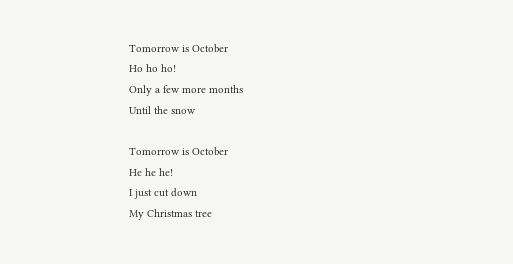Tomorrow is October
Ho ho ho!
Only a few more months
Until the snow

Tomorrow is October
He he he!
I just cut down
My Christmas tree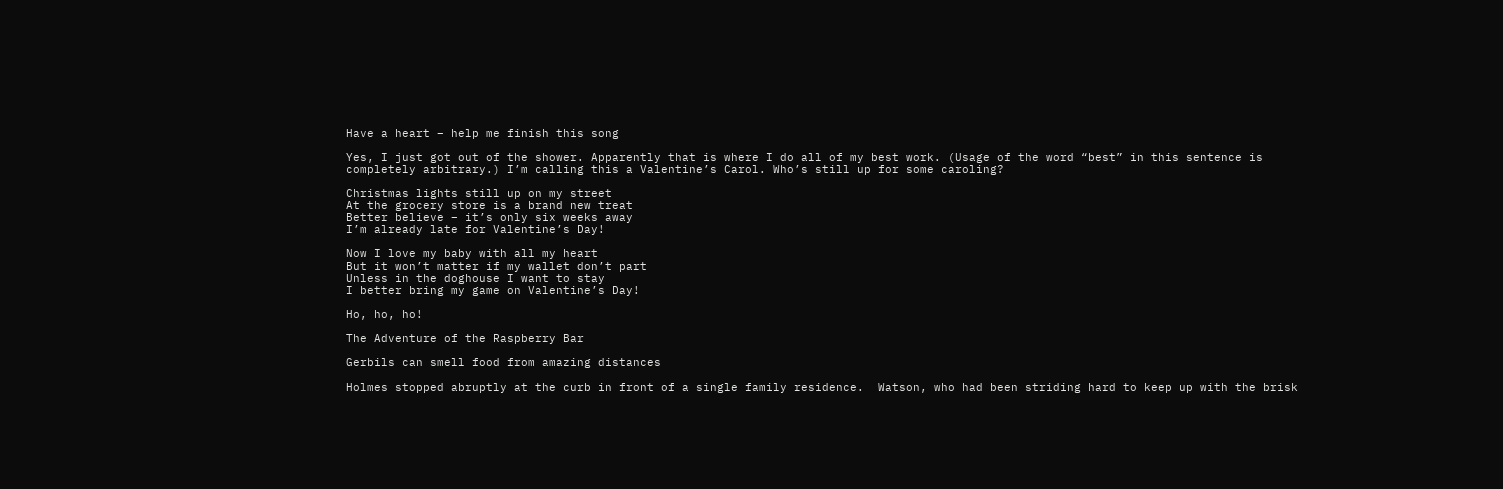Have a heart – help me finish this song

Yes, I just got out of the shower. Apparently that is where I do all of my best work. (Usage of the word “best” in this sentence is completely arbitrary.) I’m calling this a Valentine’s Carol. Who’s still up for some caroling?

Christmas lights still up on my street
At the grocery store is a brand new treat
Better believe – it’s only six weeks away
I’m already late for Valentine’s Day!

Now I love my baby with all my heart
But it won’t matter if my wallet don’t part
Unless in the doghouse I want to stay
I better bring my game on Valentine’s Day!

Ho, ho, ho!

The Adventure of the Raspberry Bar

Gerbils can smell food from amazing distances

Holmes stopped abruptly at the curb in front of a single family residence.  Watson, who had been striding hard to keep up with the brisk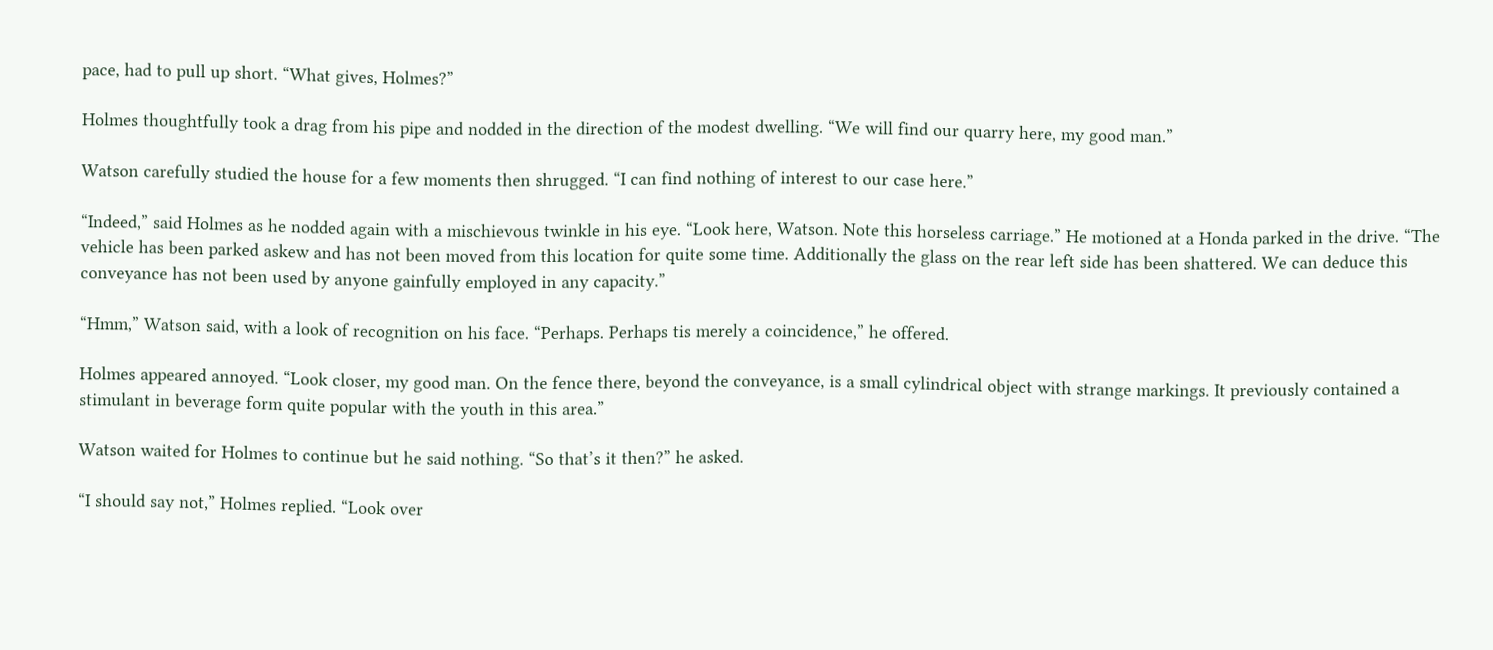pace, had to pull up short. “What gives, Holmes?”

Holmes thoughtfully took a drag from his pipe and nodded in the direction of the modest dwelling. “We will find our quarry here, my good man.”

Watson carefully studied the house for a few moments then shrugged. “I can find nothing of interest to our case here.”

“Indeed,” said Holmes as he nodded again with a mischievous twinkle in his eye. “Look here, Watson. Note this horseless carriage.” He motioned at a Honda parked in the drive. “The vehicle has been parked askew and has not been moved from this location for quite some time. Additionally the glass on the rear left side has been shattered. We can deduce this conveyance has not been used by anyone gainfully employed in any capacity.”

“Hmm,” Watson said, with a look of recognition on his face. “Perhaps. Perhaps tis merely a coincidence,” he offered.

Holmes appeared annoyed. “Look closer, my good man. On the fence there, beyond the conveyance, is a small cylindrical object with strange markings. It previously contained a stimulant in beverage form quite popular with the youth in this area.”

Watson waited for Holmes to continue but he said nothing. “So that’s it then?” he asked.

“I should say not,” Holmes replied. “Look over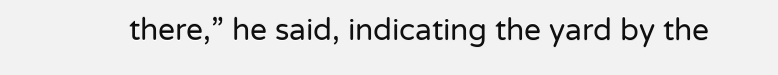there,” he said, indicating the yard by the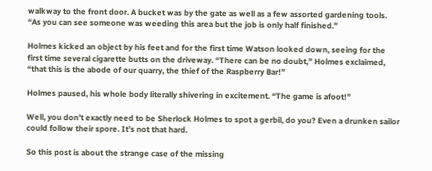walkway to the front door. A bucket was by the gate as well as a few assorted gardening tools. “As you can see someone was weeding this area but the job is only half finished.”

Holmes kicked an object by his feet and for the first time Watson looked down, seeing for the first time several cigarette butts on the driveway. “There can be no doubt,” Holmes exclaimed, “that this is the abode of our quarry, the thief of the Raspberry Bar!”

Holmes paused, his whole body literally shivering in excitement. “The game is afoot!”

Well, you don’t exactly need to be Sherlock Holmes to spot a gerbil, do you? Even a drunken sailor could follow their spore. It’s not that hard.

So this post is about the strange case of the missing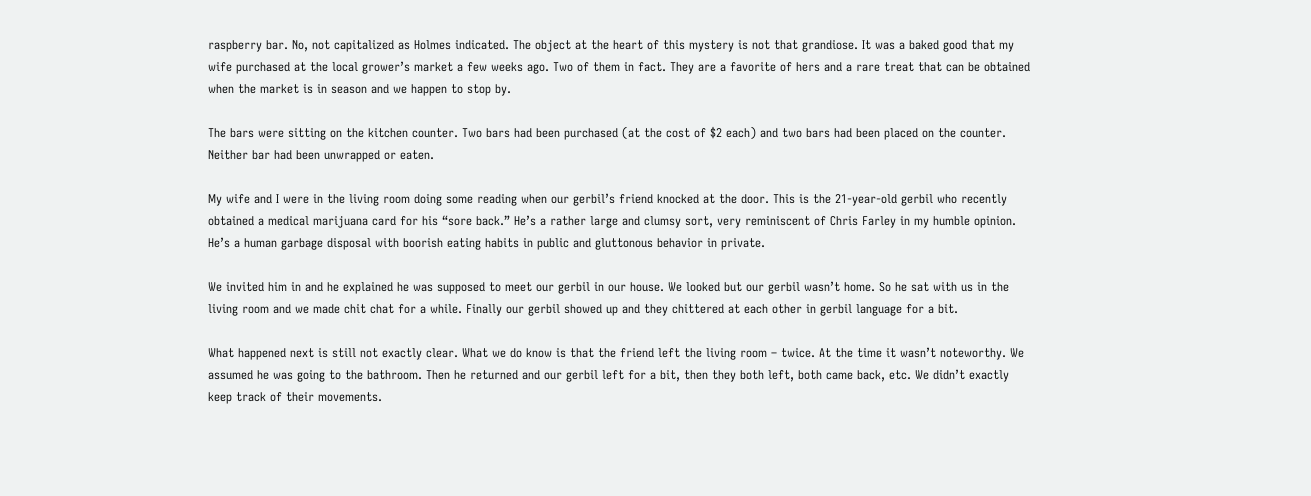raspberry bar. No, not capitalized as Holmes indicated. The object at the heart of this mystery is not that grandiose. It was a baked good that my wife purchased at the local grower’s market a few weeks ago. Two of them in fact. They are a favorite of hers and a rare treat that can be obtained when the market is in season and we happen to stop by.

The bars were sitting on the kitchen counter. Two bars had been purchased (at the cost of $2 each) and two bars had been placed on the counter. Neither bar had been unwrapped or eaten.

My wife and I were in the living room doing some reading when our gerbil’s friend knocked at the door. This is the 21-year-old gerbil who recently obtained a medical marijuana card for his “sore back.” He’s a rather large and clumsy sort, very reminiscent of Chris Farley in my humble opinion. He’s a human garbage disposal with boorish eating habits in public and gluttonous behavior in private.

We invited him in and he explained he was supposed to meet our gerbil in our house. We looked but our gerbil wasn’t home. So he sat with us in the living room and we made chit chat for a while. Finally our gerbil showed up and they chittered at each other in gerbil language for a bit.

What happened next is still not exactly clear. What we do know is that the friend left the living room – twice. At the time it wasn’t noteworthy. We assumed he was going to the bathroom. Then he returned and our gerbil left for a bit, then they both left, both came back, etc. We didn’t exactly keep track of their movements.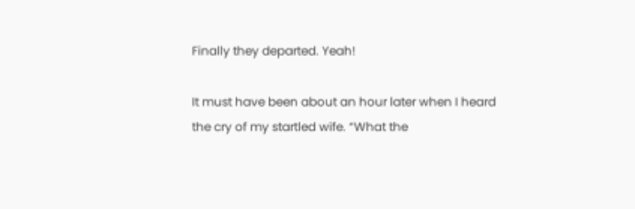Finally they departed. Yeah!

It must have been about an hour later when I heard the cry of my startled wife. “What the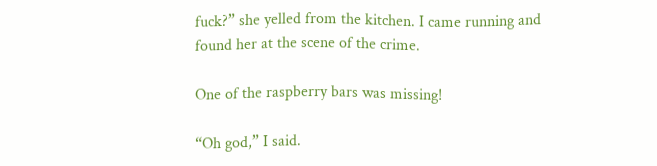fuck?” she yelled from the kitchen. I came running and found her at the scene of the crime.

One of the raspberry bars was missing!

“Oh god,” I said.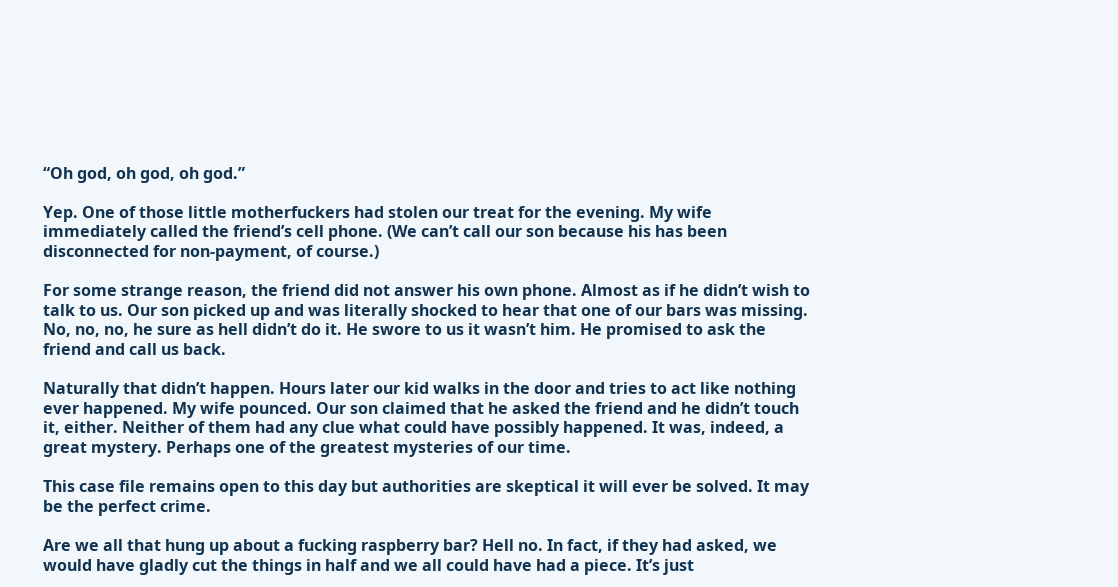“Oh god, oh god, oh god.”

Yep. One of those little motherfuckers had stolen our treat for the evening. My wife immediately called the friend’s cell phone. (We can’t call our son because his has been disconnected for non-payment, of course.)

For some strange reason, the friend did not answer his own phone. Almost as if he didn’t wish to talk to us. Our son picked up and was literally shocked to hear that one of our bars was missing. No, no, no, he sure as hell didn’t do it. He swore to us it wasn’t him. He promised to ask the friend and call us back.

Naturally that didn’t happen. Hours later our kid walks in the door and tries to act like nothing ever happened. My wife pounced. Our son claimed that he asked the friend and he didn’t touch it, either. Neither of them had any clue what could have possibly happened. It was, indeed, a great mystery. Perhaps one of the greatest mysteries of our time.

This case file remains open to this day but authorities are skeptical it will ever be solved. It may be the perfect crime.

Are we all that hung up about a fucking raspberry bar? Hell no. In fact, if they had asked, we would have gladly cut the things in half and we all could have had a piece. It’s just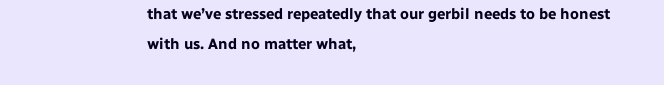that we’ve stressed repeatedly that our gerbil needs to be honest with us. And no matter what,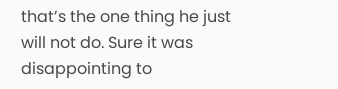that’s the one thing he just will not do. Sure it was disappointing to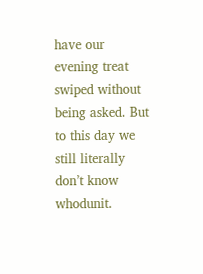have our evening treat swiped without being asked. But to this day we still literally don’t know whodunit.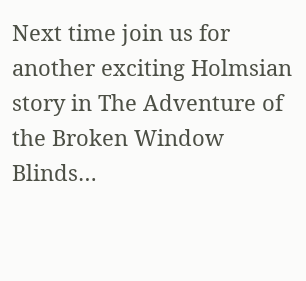Next time join us for another exciting Holmsian story in The Adventure of the Broken Window Blinds…